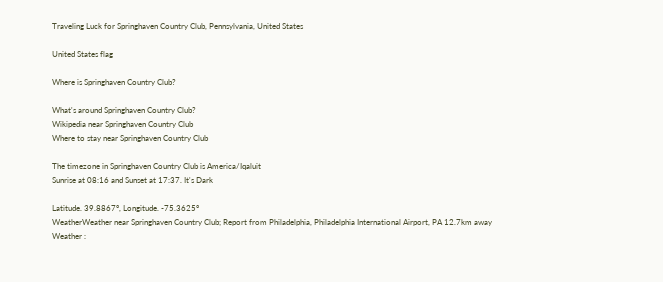Traveling Luck for Springhaven Country Club, Pennsylvania, United States

United States flag

Where is Springhaven Country Club?

What's around Springhaven Country Club?
Wikipedia near Springhaven Country Club
Where to stay near Springhaven Country Club

The timezone in Springhaven Country Club is America/Iqaluit
Sunrise at 08:16 and Sunset at 17:37. It's Dark

Latitude. 39.8867°, Longitude. -75.3625°
WeatherWeather near Springhaven Country Club; Report from Philadelphia, Philadelphia International Airport, PA 12.7km away
Weather :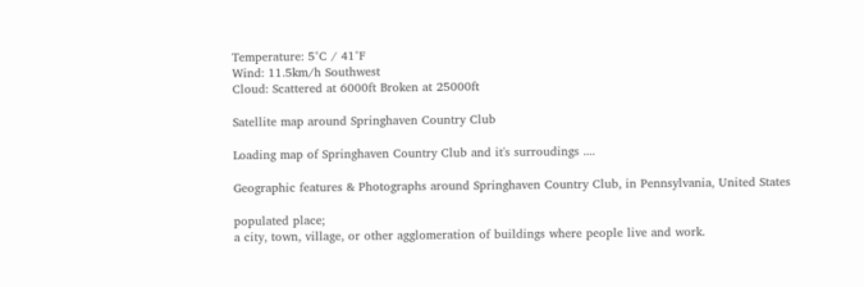Temperature: 5°C / 41°F
Wind: 11.5km/h Southwest
Cloud: Scattered at 6000ft Broken at 25000ft

Satellite map around Springhaven Country Club

Loading map of Springhaven Country Club and it's surroudings ....

Geographic features & Photographs around Springhaven Country Club, in Pennsylvania, United States

populated place;
a city, town, village, or other agglomeration of buildings where people live and work.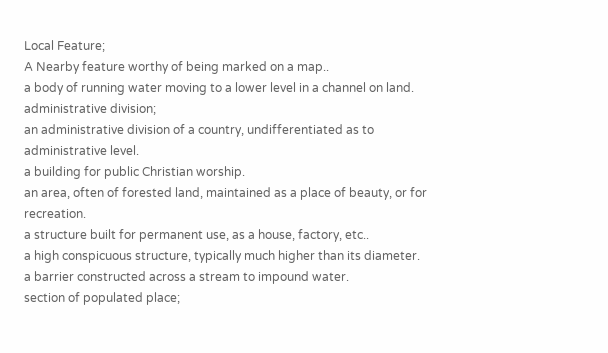Local Feature;
A Nearby feature worthy of being marked on a map..
a body of running water moving to a lower level in a channel on land.
administrative division;
an administrative division of a country, undifferentiated as to administrative level.
a building for public Christian worship.
an area, often of forested land, maintained as a place of beauty, or for recreation.
a structure built for permanent use, as a house, factory, etc..
a high conspicuous structure, typically much higher than its diameter.
a barrier constructed across a stream to impound water.
section of populated place;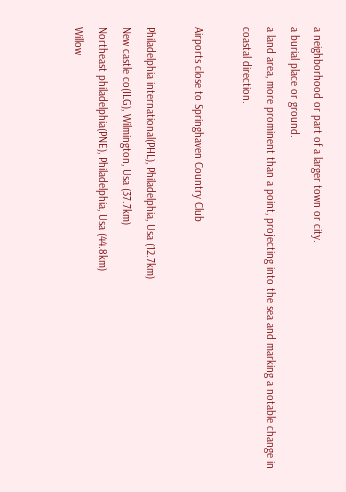a neighborhood or part of a larger town or city.
a burial place or ground.
a land area, more prominent than a point, projecting into the sea and marking a notable change in coastal direction.

Airports close to Springhaven Country Club

Philadelphia international(PHL), Philadelphia, Usa (12.7km)
New castle co(ILG), Wilmington, Usa (37.7km)
Northeast philadelphia(PNE), Philadelphia, Usa (44.8km)
Willow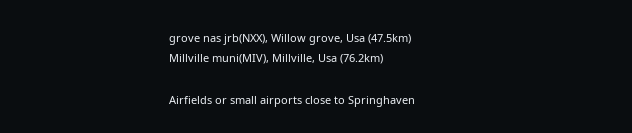grove nas jrb(NXX), Willow grove, Usa (47.5km)
Millville muni(MIV), Millville, Usa (76.2km)

Airfields or small airports close to Springhaven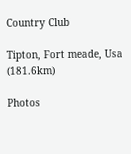Country Club

Tipton, Fort meade, Usa (181.6km)

Photos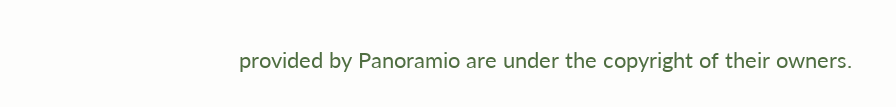provided by Panoramio are under the copyright of their owners.